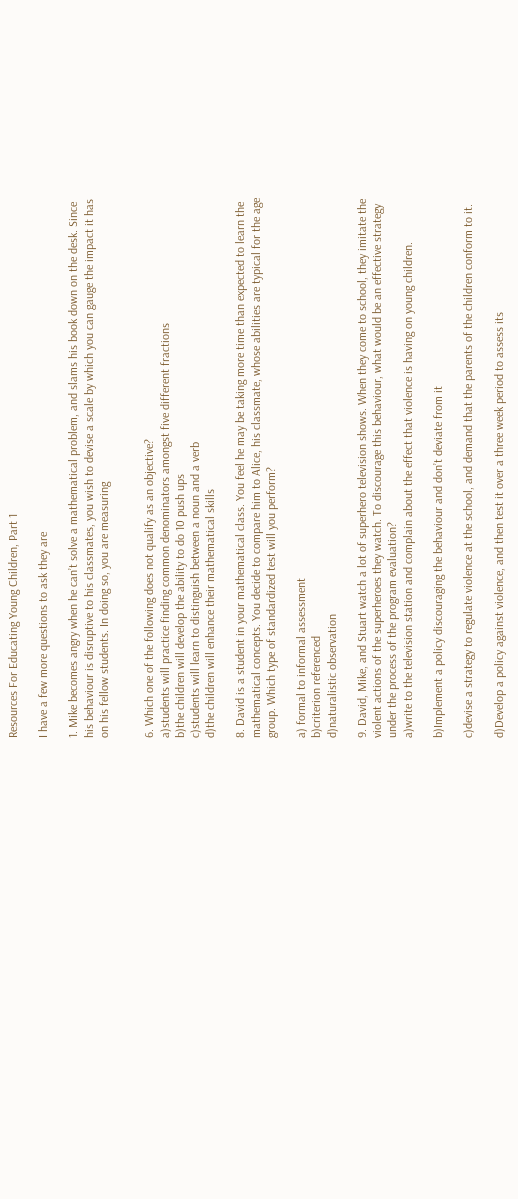Resources For Educating Young Children, Part 1

I have a few more questions to ask they are

1. Mike becomes angry when he can’t solve a mathematical problem, and slams his book down on the desk. Since his behaviour is disruptive to his classmates, you wish to devise a scale by which you can gauge the impact it has on his fellow students. In doing so, you are measuring


6. Which one of the following does not qualify as an objective?
a)students will practice finding common denominators amongst five different fractions
b)the children will develop the ability to do 10 push ups
c)students will learn to distinguish between a noun and a verb
d)the children will enhance their mathematical skills

8. David is a student in your mathematical class. You feel he may be taking more time than expected to learn the mathematical concepts. You decide to compare him to Alice, his classmate, whose abilities are typical for the age group. Which type of standardized test will you perform?

a) formal to informal assessment
b)criterion referenced
d)naturalistic observation

9. David, Mike, and Stuart watch a lot of superhero television shows. When they come to school, they imitate the violent actions of the superheroes they watch. To discourage this behaviour, what would be an effective strategy under the process of the program evaluation?
a)write to the television station and complain about the effect that violence is having on young children.

b)Implement a policy discouraging the behaviour and don’t deviate from it

c)devise a strategy to regulate violence at the school, and demand that the parents of the children conform to it.

d)Develop a policy against violence, and then test it over a three week period to assess its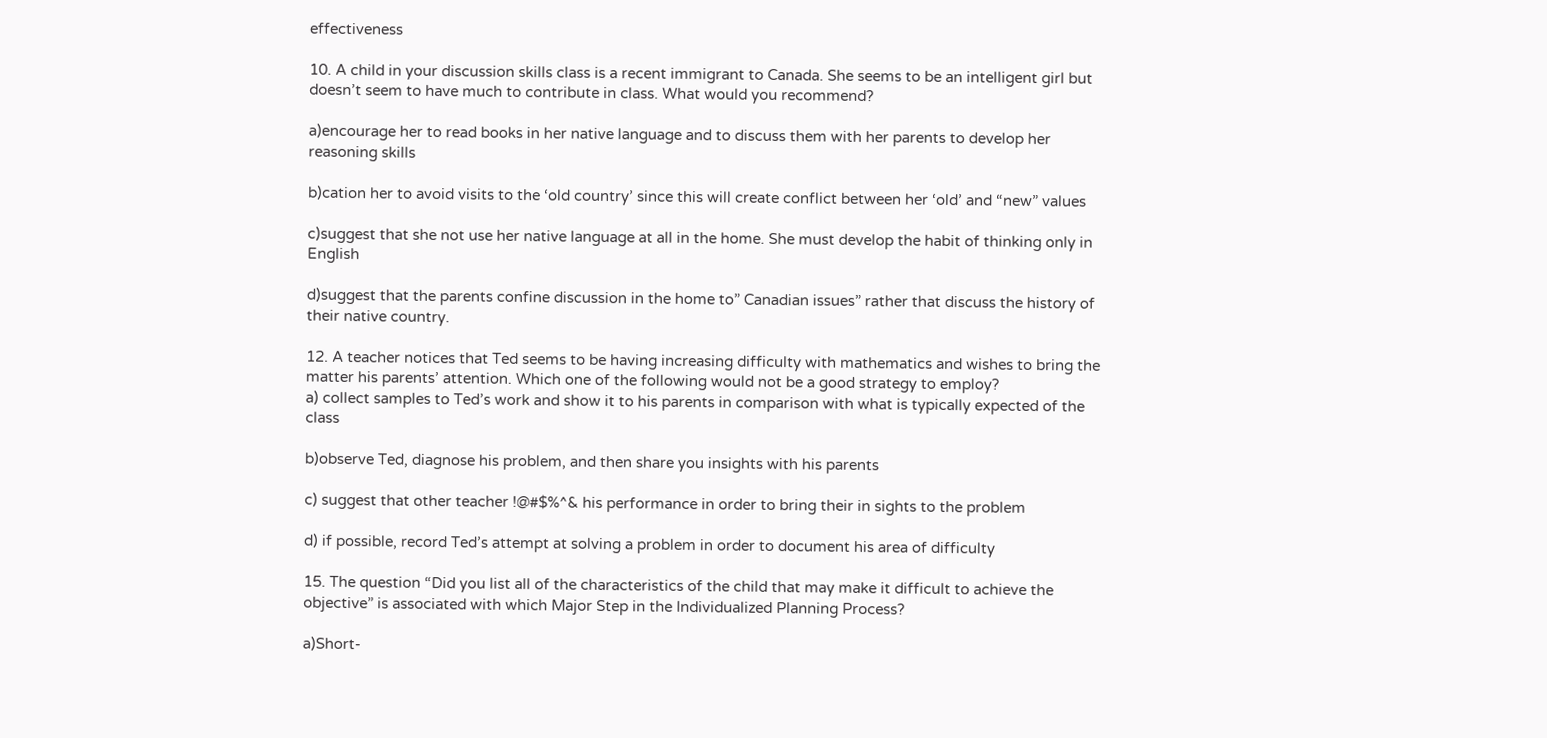effectiveness

10. A child in your discussion skills class is a recent immigrant to Canada. She seems to be an intelligent girl but doesn’t seem to have much to contribute in class. What would you recommend?

a)encourage her to read books in her native language and to discuss them with her parents to develop her reasoning skills

b)cation her to avoid visits to the ‘old country’ since this will create conflict between her ‘old’ and “new” values

c)suggest that she not use her native language at all in the home. She must develop the habit of thinking only in English

d)suggest that the parents confine discussion in the home to” Canadian issues” rather that discuss the history of their native country.

12. A teacher notices that Ted seems to be having increasing difficulty with mathematics and wishes to bring the matter his parents’ attention. Which one of the following would not be a good strategy to employ?
a) collect samples to Ted’s work and show it to his parents in comparison with what is typically expected of the class

b)observe Ted, diagnose his problem, and then share you insights with his parents

c) suggest that other teacher !@#$%^& his performance in order to bring their in sights to the problem

d) if possible, record Ted’s attempt at solving a problem in order to document his area of difficulty

15. The question “Did you list all of the characteristics of the child that may make it difficult to achieve the objective” is associated with which Major Step in the Individualized Planning Process?

a)Short-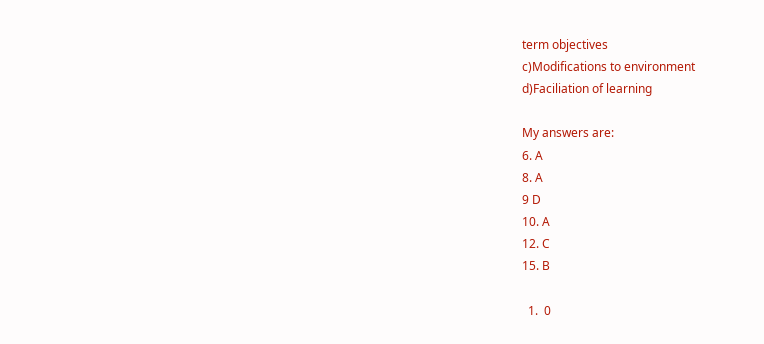term objectives
c)Modifications to environment
d)Faciliation of learning

My answers are:
6. A
8. A
9 D
10. A
12. C
15. B

  1.  0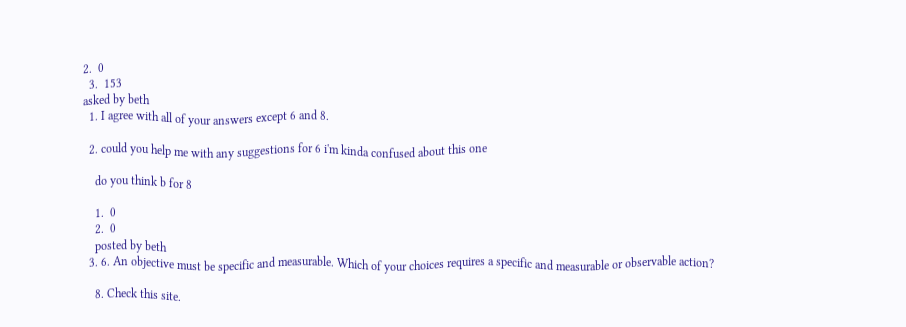2.  0
  3.  153
asked by beth
  1. I agree with all of your answers except 6 and 8.

  2. could you help me with any suggestions for 6 i'm kinda confused about this one

    do you think b for 8

    1.  0
    2.  0
    posted by beth
  3. 6. An objective must be specific and measurable. Which of your choices requires a specific and measurable or observable action?

    8. Check this site.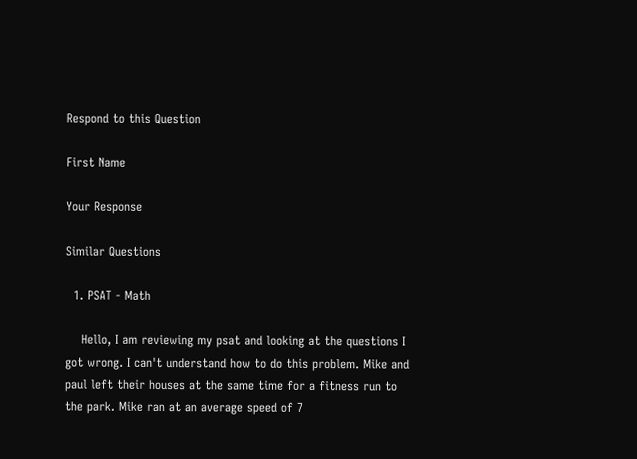Respond to this Question

First Name

Your Response

Similar Questions

  1. PSAT - Math

    Hello, I am reviewing my psat and looking at the questions I got wrong. I can't understand how to do this problem. Mike and paul left their houses at the same time for a fitness run to the park. Mike ran at an average speed of 7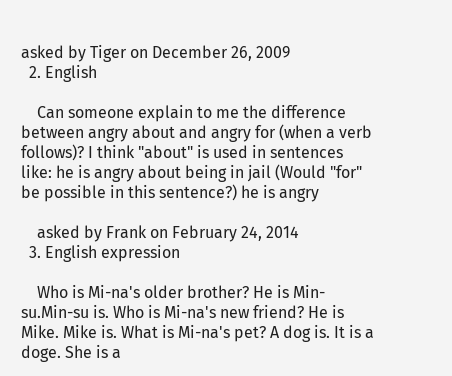asked by Tiger on December 26, 2009
  2. English

    Can someone explain to me the difference between angry about and angry for (when a verb follows)? I think "about" is used in sentences like: he is angry about being in jail (Would "for" be possible in this sentence?) he is angry

    asked by Frank on February 24, 2014
  3. English expression

    Who is Mi-na's older brother? He is Min-su.Min-su is. Who is Mi-na's new friend? He is Mike. Mike is. What is Mi-na's pet? A dog is. It is a doge. She is a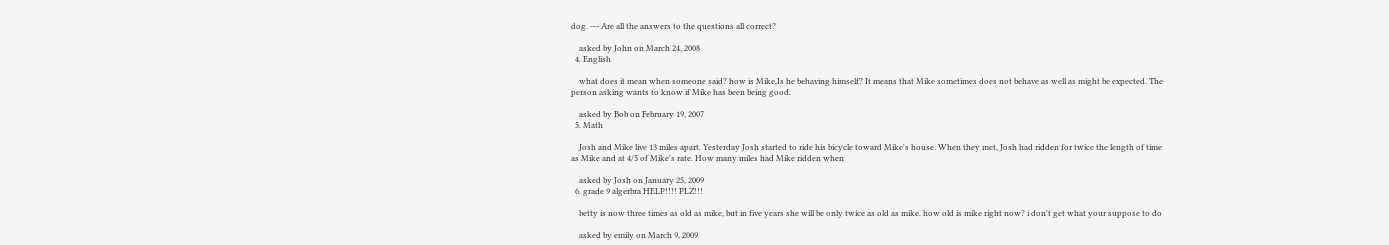dog. --- Are all the answers to the questions all correct?

    asked by John on March 24, 2008
  4. English

    what does it mean when someone said? how is Mike,Is he behaving himself? It means that Mike sometimes does not behave as well as might be expected. The person asking wants to know if Mike has been being good.

    asked by Bob on February 19, 2007
  5. Math

    Josh and Mike live 13 miles apart. Yesterday Josh started to ride his bicycle toward Mike's house. When they met, Josh had ridden for twice the length of time as Mike and at 4/5 of Mike's rate. How many miles had Mike ridden when

    asked by Josh on January 25, 2009
  6. grade 9 algerbra HELP!!!! PLZ!!!

    betty is now three times as old as mike, but in five years she will be only twice as old as mike. how old is mike right now? i don't get what your suppose to do

    asked by emily on March 9, 2009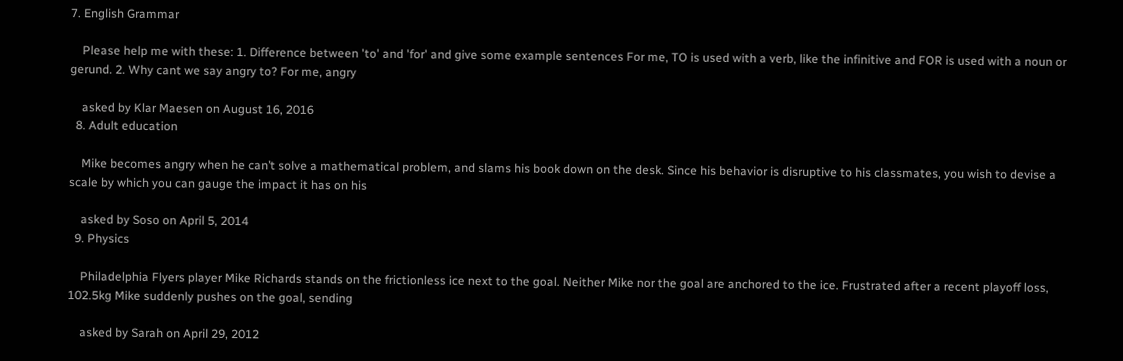7. English Grammar

    Please help me with these: 1. Difference between 'to' and 'for' and give some example sentences For me, TO is used with a verb, like the infinitive and FOR is used with a noun or gerund. 2. Why cant we say angry to? For me, angry

    asked by Klar Maesen on August 16, 2016
  8. Adult education

    Mike becomes angry when he can’t solve a mathematical problem, and slams his book down on the desk. Since his behavior is disruptive to his classmates, you wish to devise a scale by which you can gauge the impact it has on his

    asked by Soso on April 5, 2014
  9. Physics

    Philadelphia Flyers player Mike Richards stands on the frictionless ice next to the goal. Neither Mike nor the goal are anchored to the ice. Frustrated after a recent playoff loss, 102.5kg Mike suddenly pushes on the goal, sending

    asked by Sarah on April 29, 2012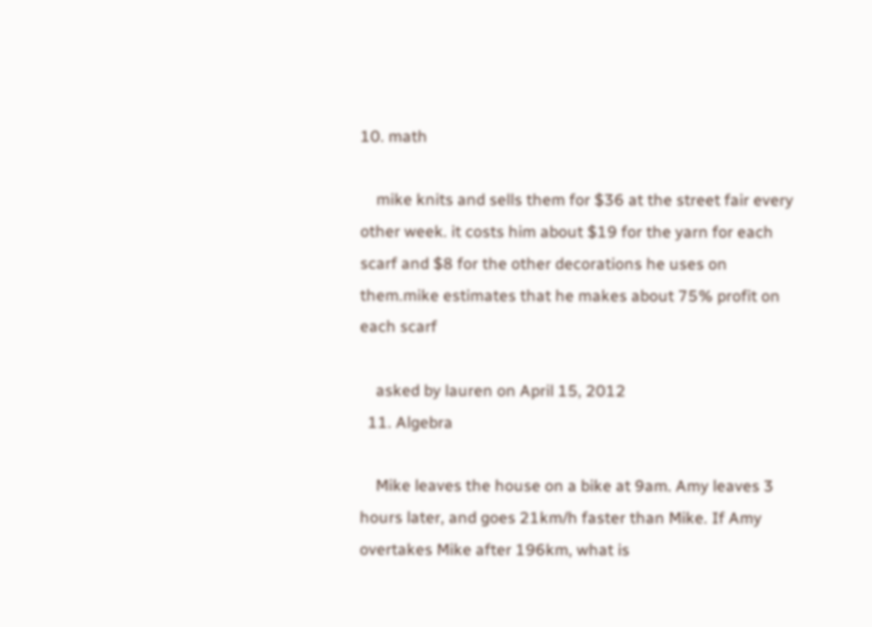10. math

    mike knits and sells them for $36 at the street fair every other week. it costs him about $19 for the yarn for each scarf and $8 for the other decorations he uses on them.mike estimates that he makes about 75% profit on each scarf

    asked by lauren on April 15, 2012
  11. Algebra

    Mike leaves the house on a bike at 9am. Amy leaves 3 hours later, and goes 21km/h faster than Mike. If Amy overtakes Mike after 196km, what is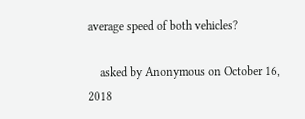average speed of both vehicles?

    asked by Anonymous on October 16, 2018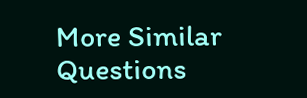More Similar Questions